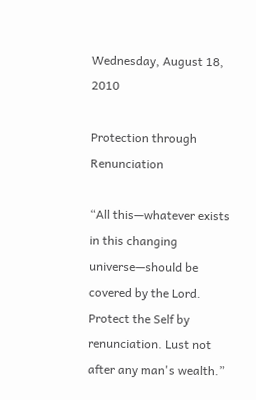Wednesday, August 18, 2010

Protection through Renunciation

“All this—whatever exists in this changing universe—should be covered by the Lord. Protect the Self by renunciation. Lust not after any man's wealth.”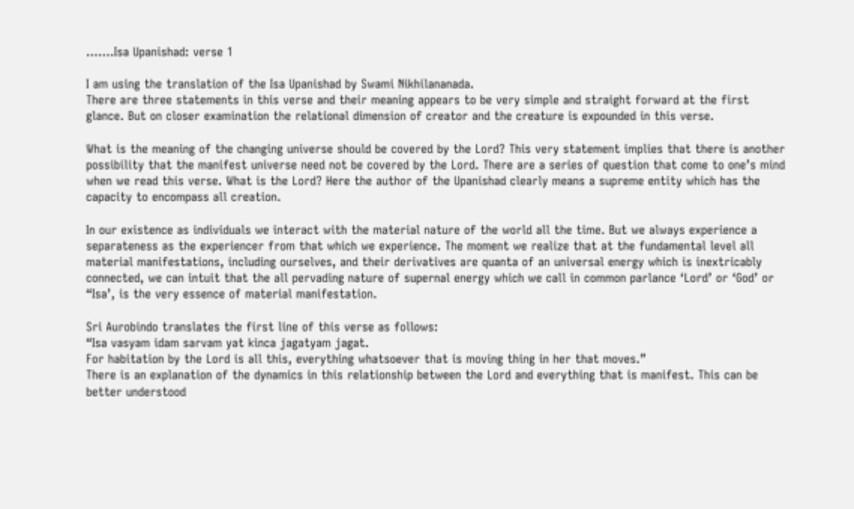…….Isa Upanishad: verse 1

I am using the translation of the Isa Upanishad by Swami Nikhilananada.
There are three statements in this verse and their meaning appears to be very simple and straight forward at the first glance. But on closer examination the relational dimension of creator and the creature is expounded in this verse.

What is the meaning of the changing universe should be covered by the Lord? This very statement implies that there is another possibility that the manifest universe need not be covered by the Lord. There are a series of question that come to one’s mind when we read this verse. What is the Lord? Here the author of the Upanishad clearly means a supreme entity which has the capacity to encompass all creation.

In our existence as individuals we interact with the material nature of the world all the time. But we always experience a separateness as the experiencer from that which we experience. The moment we realize that at the fundamental level all material manifestations, including ourselves, and their derivatives are quanta of an universal energy which is inextricably connected, we can intuit that the all pervading nature of supernal energy which we call in common parlance ‘Lord’ or ‘God’ or “Isa’, is the very essence of material manifestation.

Sri Aurobindo translates the first line of this verse as follows:
“Isa vasyam idam sarvam yat kinca jagatyam jagat.
For habitation by the Lord is all this, everything whatsoever that is moving thing in her that moves.”
There is an explanation of the dynamics in this relationship between the Lord and everything that is manifest. This can be better understood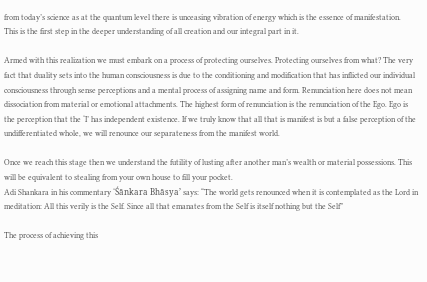from today’s science as at the quantum level there is unceasing vibration of energy which is the essence of manifestation.
This is the first step in the deeper understanding of all creation and our integral part in it.

Armed with this realization we must embark on a process of protecting ourselves. Protecting ourselves from what? The very fact that duality sets into the human consciousness is due to the conditioning and modification that has inflicted our individual consciousness through sense perceptions and a mental process of assigning name and form. Renunciation here does not mean dissociation from material or emotional attachments. The highest form of renunciation is the renunciation of the Ego. Ego is the perception that the ‘I’ has independent existence. If we truly know that all that is manifest is but a false perception of the undifferentiated whole, we will renounce our separateness from the manifest world.

Once we reach this stage then we understand the futility of lusting after another man’s wealth or material possessions. This will be equivalent to stealing from your own house to fill your pocket.
Adi Shankara in his commentary ‘Śānkara Bhāsya’ says: “The world gets renounced when it is contemplated as the Lord in meditation: All this verily is the Self. Since all that emanates from the Self is itself nothing but the Self”

The process of achieving this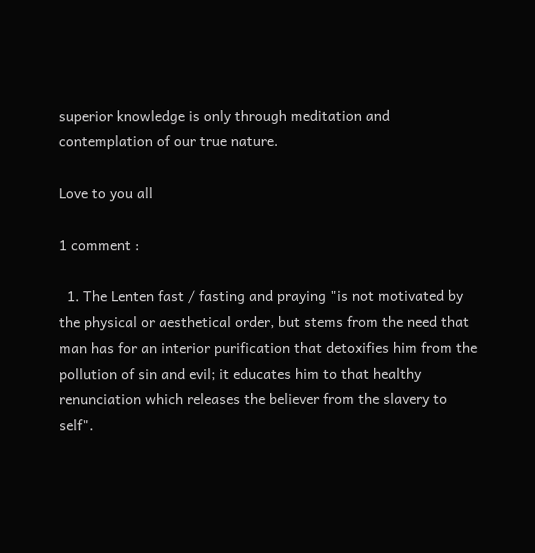superior knowledge is only through meditation and contemplation of our true nature.

Love to you all

1 comment :

  1. The Lenten fast / fasting and praying "is not motivated by the physical or aesthetical order, but stems from the need that man has for an interior purification that detoxifies him from the pollution of sin and evil; it educates him to that healthy renunciation which releases the believer from the slavery to self".